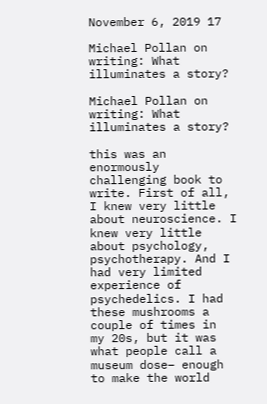November 6, 2019 17

Michael Pollan on writing: What illuminates a story?

Michael Pollan on writing: What illuminates a story?

this was an enormously challenging book to
write. First of all, I knew very little about neuroscience. I knew very little about psychology, psychotherapy. And I had very limited experience of psychedelics. I had these mushrooms a couple of times in
my 20s, but it was what people call a museum dose– enough to make the world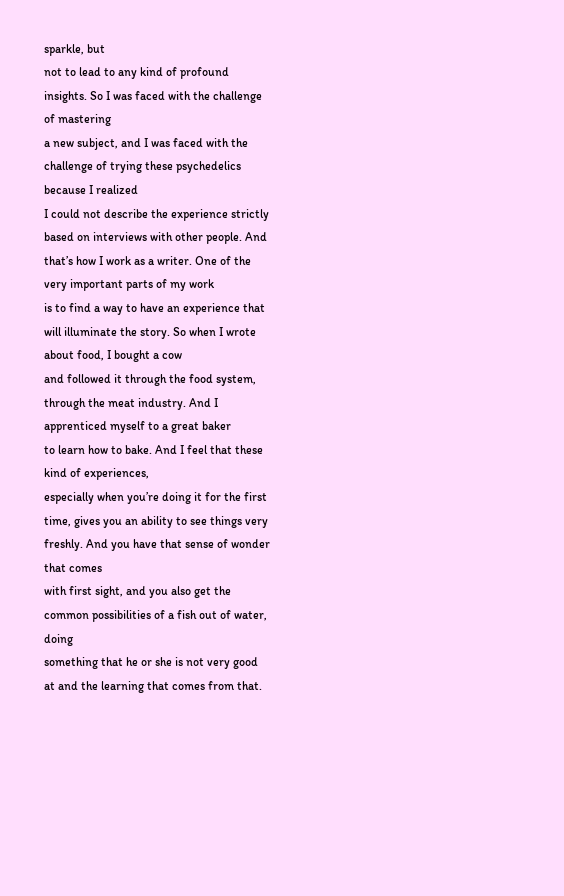sparkle, but
not to lead to any kind of profound insights. So I was faced with the challenge of mastering
a new subject, and I was faced with the challenge of trying these psychedelics because I realized
I could not describe the experience strictly based on interviews with other people. And that’s how I work as a writer. One of the very important parts of my work
is to find a way to have an experience that will illuminate the story. So when I wrote about food, I bought a cow
and followed it through the food system, through the meat industry. And I apprenticed myself to a great baker
to learn how to bake. And I feel that these kind of experiences,
especially when you’re doing it for the first time, gives you an ability to see things very
freshly. And you have that sense of wonder that comes
with first sight, and you also get the common possibilities of a fish out of water, doing
something that he or she is not very good at and the learning that comes from that.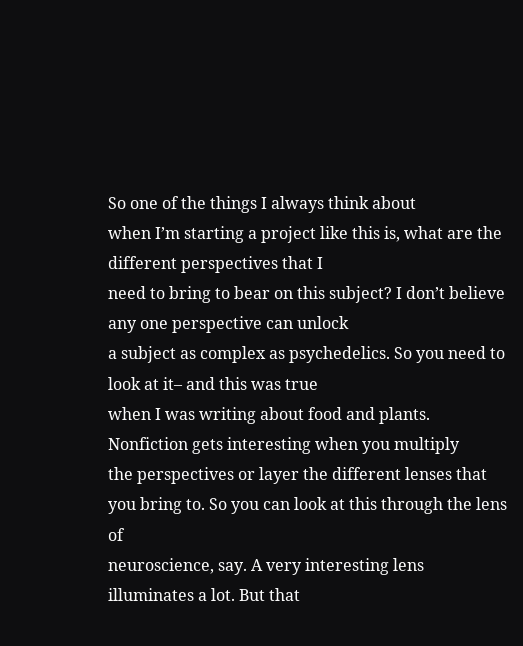So one of the things I always think about
when I’m starting a project like this is, what are the different perspectives that I
need to bring to bear on this subject? I don’t believe any one perspective can unlock
a subject as complex as psychedelics. So you need to look at it– and this was true
when I was writing about food and plants. Nonfiction gets interesting when you multiply
the perspectives or layer the different lenses that you bring to. So you can look at this through the lens of
neuroscience, say. A very interesting lens illuminates a lot. But that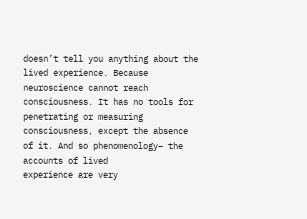doesn’t tell you anything about the
lived experience. Because neuroscience cannot reach consciousness. It has no tools for penetrating or measuring
consciousness, except the absence of it. And so phenomenology– the accounts of lived
experience are very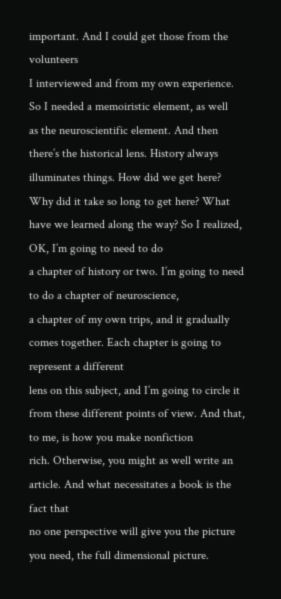important. And I could get those from the volunteers
I interviewed and from my own experience. So I needed a memoiristic element, as well
as the neuroscientific element. And then there’s the historical lens. History always illuminates things. How did we get here? Why did it take so long to get here? What have we learned along the way? So I realized, OK, I’m going to need to do
a chapter of history or two. I’m going to need to do a chapter of neuroscience,
a chapter of my own trips, and it gradually comes together. Each chapter is going to represent a different
lens on this subject, and I’m going to circle it from these different points of view. And that, to me, is how you make nonfiction
rich. Otherwise, you might as well write an article. And what necessitates a book is the fact that
no one perspective will give you the picture you need, the full dimensional picture.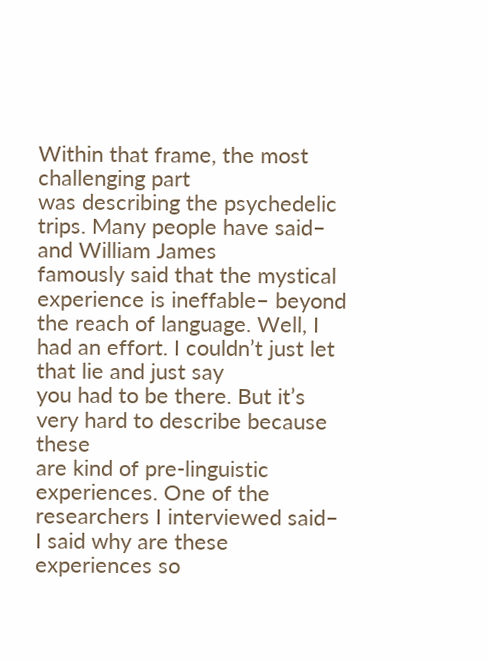Within that frame, the most challenging part
was describing the psychedelic trips. Many people have said– and William James
famously said that the mystical experience is ineffable– beyond the reach of language. Well, I had an effort. I couldn’t just let that lie and just say
you had to be there. But it’s very hard to describe because these
are kind of pre-linguistic experiences. One of the researchers I interviewed said–
I said why are these experiences so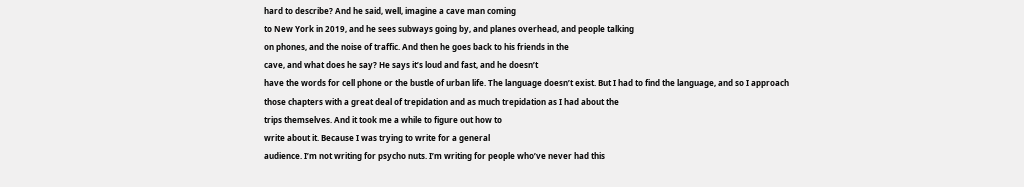hard to describe? And he said, well, imagine a cave man coming
to New York in 2019, and he sees subways going by, and planes overhead, and people talking
on phones, and the noise of traffic. And then he goes back to his friends in the
cave, and what does he say? He says it’s loud and fast, and he doesn’t
have the words for cell phone or the bustle of urban life. The language doesn’t exist. But I had to find the language, and so I approach
those chapters with a great deal of trepidation and as much trepidation as I had about the
trips themselves. And it took me a while to figure out how to
write about it. Because I was trying to write for a general
audience. I’m not writing for psycho nuts. I’m writing for people who’ve never had this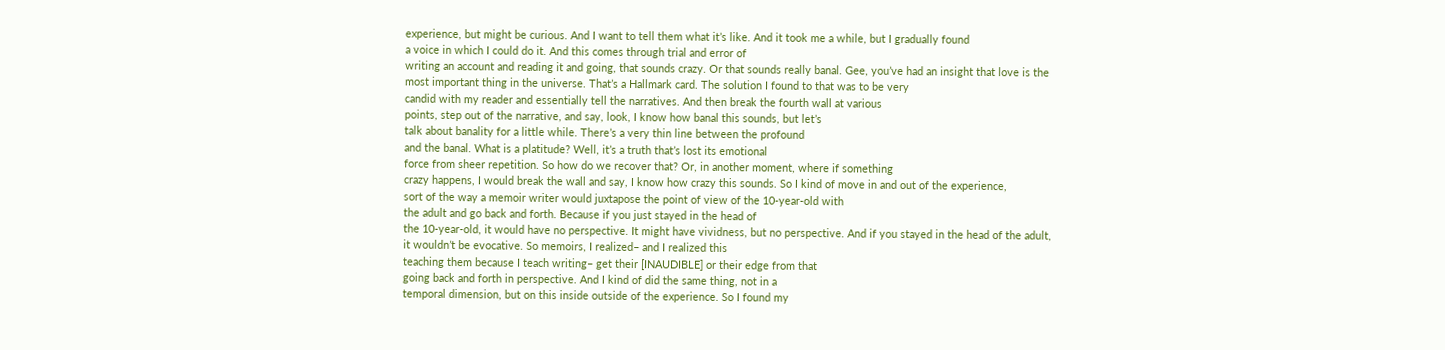experience, but might be curious. And I want to tell them what it’s like. And it took me a while, but I gradually found
a voice in which I could do it. And this comes through trial and error of
writing an account and reading it and going, that sounds crazy. Or that sounds really banal. Gee, you’ve had an insight that love is the
most important thing in the universe. That’s a Hallmark card. The solution I found to that was to be very
candid with my reader and essentially tell the narratives. And then break the fourth wall at various
points, step out of the narrative, and say, look, I know how banal this sounds, but let’s
talk about banality for a little while. There’s a very thin line between the profound
and the banal. What is a platitude? Well, it’s a truth that’s lost its emotional
force from sheer repetition. So how do we recover that? Or, in another moment, where if something
crazy happens, I would break the wall and say, I know how crazy this sounds. So I kind of move in and out of the experience,
sort of the way a memoir writer would juxtapose the point of view of the 10-year-old with
the adult and go back and forth. Because if you just stayed in the head of
the 10-year-old, it would have no perspective. It might have vividness, but no perspective. And if you stayed in the head of the adult,
it wouldn’t be evocative. So memoirs, I realized– and I realized this
teaching them because I teach writing– get their [INAUDIBLE] or their edge from that
going back and forth in perspective. And I kind of did the same thing, not in a
temporal dimension, but on this inside outside of the experience. So I found my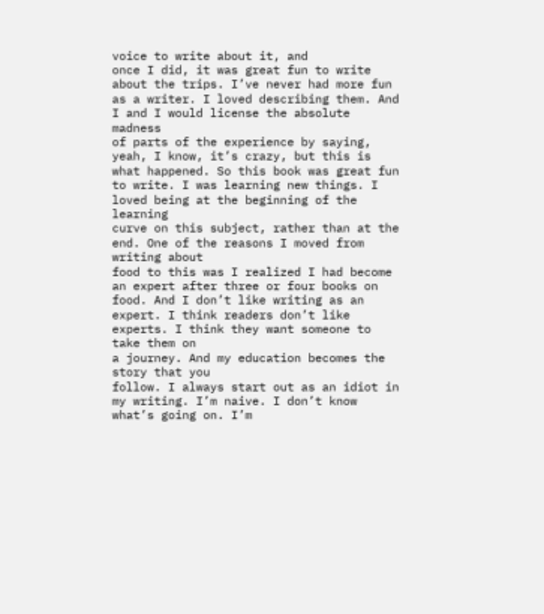voice to write about it, and
once I did, it was great fun to write about the trips. I’ve never had more fun as a writer. I loved describing them. And I and I would license the absolute madness
of parts of the experience by saying, yeah, I know, it’s crazy, but this is what happened. So this book was great fun to write. I was learning new things. I loved being at the beginning of the learning
curve on this subject, rather than at the end. One of the reasons I moved from writing about
food to this was I realized I had become an expert after three or four books on food. And I don’t like writing as an expert. I think readers don’t like experts. I think they want someone to take them on
a journey. And my education becomes the story that you
follow. I always start out as an idiot in my writing. I’m naive. I don’t know what’s going on. I’m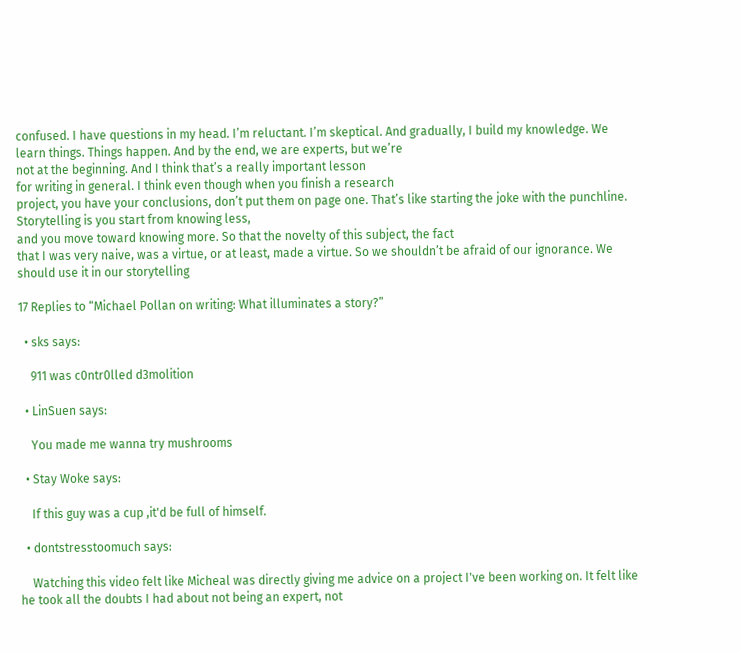confused. I have questions in my head. I’m reluctant. I’m skeptical. And gradually, I build my knowledge. We learn things. Things happen. And by the end, we are experts, but we’re
not at the beginning. And I think that’s a really important lesson
for writing in general. I think even though when you finish a research
project, you have your conclusions, don’t put them on page one. That’s like starting the joke with the punchline. Storytelling is you start from knowing less,
and you move toward knowing more. So that the novelty of this subject, the fact
that I was very naive, was a virtue, or at least, made a virtue. So we shouldn’t be afraid of our ignorance. We should use it in our storytelling

17 Replies to “Michael Pollan on writing: What illuminates a story?”

  • sks says:

    911 was c0ntr0lled d3molition

  • LinSuen says:

    You made me wanna try mushrooms

  • Stay Woke says:

    If this guy was a cup ,it'd be full of himself.

  • dontstresstoomuch says:

    Watching this video felt like Micheal was directly giving me advice on a project I've been working on. It felt like he took all the doubts I had about not being an expert, not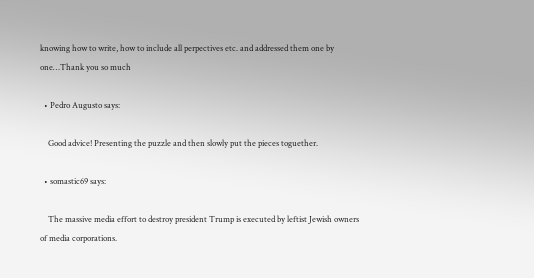knowing how to write, how to include all perpectives etc. and addressed them one by one…Thank you so much

  • Pedro Augusto says:

    Good advice! Presenting the puzzle and then slowly put the pieces toguether.

  • somastic69 says:

    The massive media effort to destroy president Trump is executed by leftist Jewish owners of media corporations.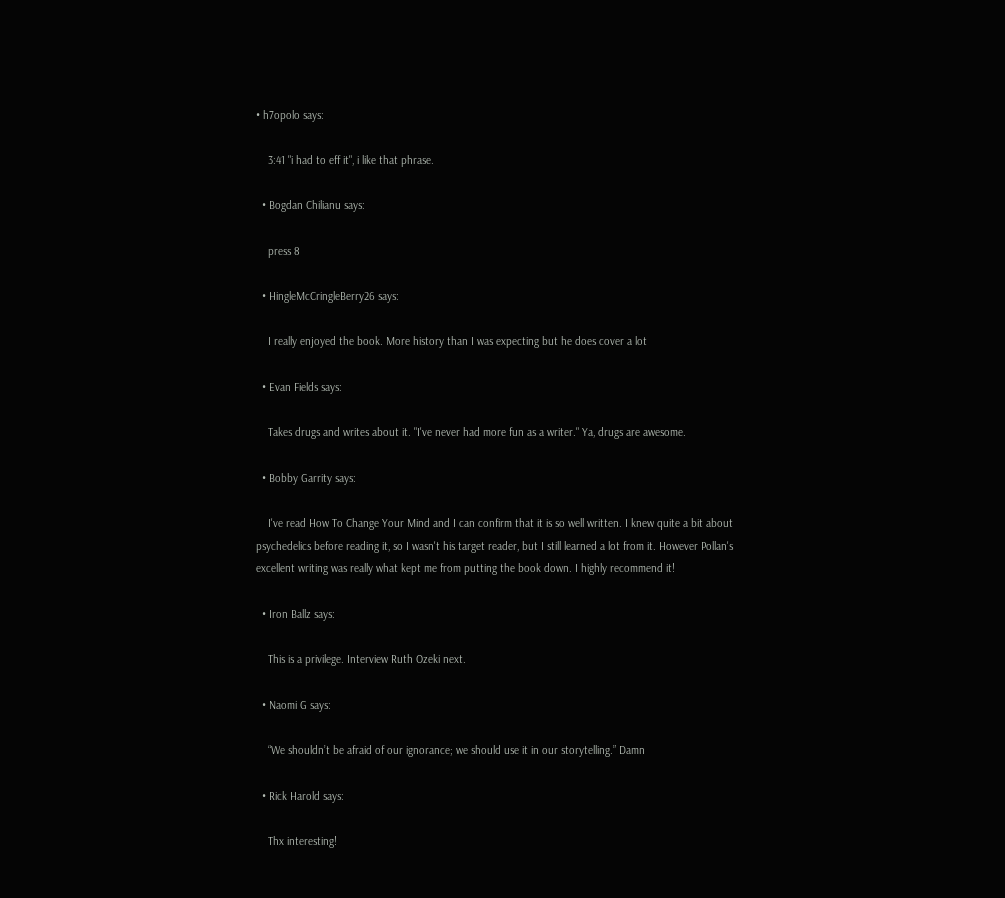• h7opolo says:

    3:41 "i had to eff it", i like that phrase.

  • Bogdan Chilianu says:

    press 8

  • HingleMcCringleBerry26 says:

    I really enjoyed the book. More history than I was expecting but he does cover a lot

  • Evan Fields says:

    Takes drugs and writes about it. "I've never had more fun as a writer." Ya, drugs are awesome.

  • Bobby Garrity says:

    I've read How To Change Your Mind and I can confirm that it is so well written. I knew quite a bit about psychedelics before reading it, so I wasn't his target reader, but I still learned a lot from it. However Pollan's excellent writing was really what kept me from putting the book down. I highly recommend it!

  • Iron Ballz says:

    This is a privilege. Interview Ruth Ozeki next.

  • Naomi G says:

    “We shouldn’t be afraid of our ignorance; we should use it in our storytelling.” Damn

  • Rick Harold says:

    Thx interesting!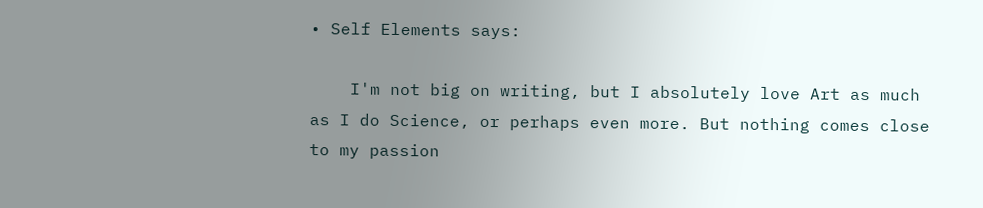• Self Elements says:

    I'm not big on writing, but I absolutely love Art as much as I do Science, or perhaps even more. But nothing comes close to my passion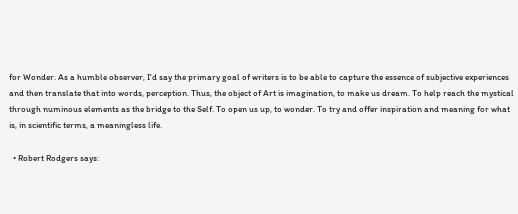for Wonder. As a humble observer, I'd say the primary goal of writers is to be able to capture the essence of subjective experiences and then translate that into words, perception. Thus, the object of Art is imagination, to make us dream. To help reach the mystical through numinous elements as the bridge to the Self. To open us up, to wonder. To try and offer inspiration and meaning for what is, in scientific terms, a meaningless life.

  • Robert Rodgers says: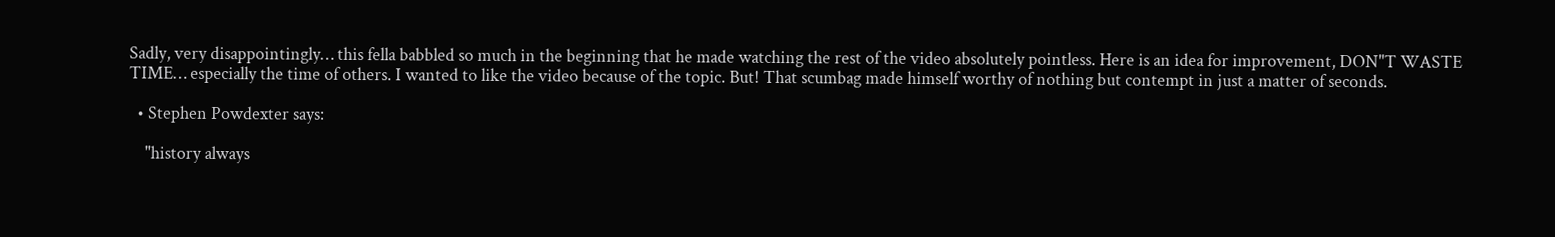Sadly, very disappointingly… this fella babbled so much in the beginning that he made watching the rest of the video absolutely pointless. Here is an idea for improvement, DON"T WASTE TIME… especially the time of others. I wanted to like the video because of the topic. But! That scumbag made himself worthy of nothing but contempt in just a matter of seconds.

  • Stephen Powdexter says:

    "history always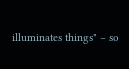illuminates things" – so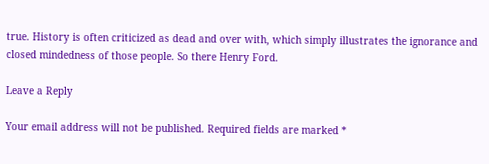true. History is often criticized as dead and over with, which simply illustrates the ignorance and closed mindedness of those people. So there Henry Ford.

Leave a Reply

Your email address will not be published. Required fields are marked *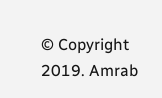© Copyright 2019. Amrab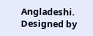Angladeshi. Designed by